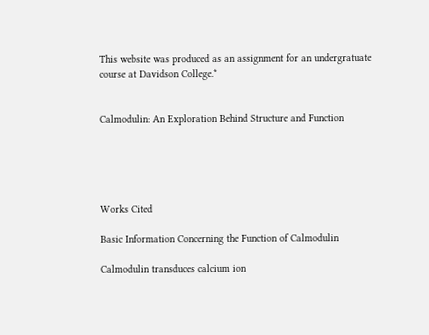This website was produced as an assignment for an undergratuate course at Davidson College.*


Calmodulin: An Exploration Behind Structure and Function





Works Cited

Basic Information Concerning the Function of Calmodulin

Calmodulin transduces calcium ion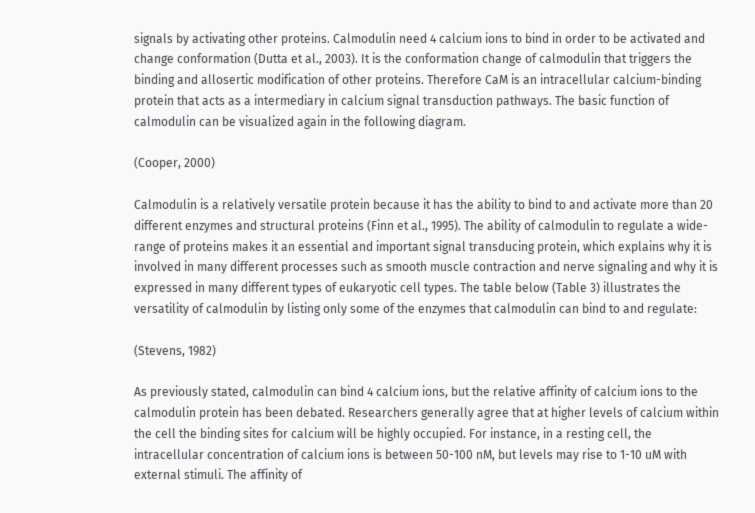signals by activating other proteins. Calmodulin need 4 calcium ions to bind in order to be activated and change conformation (Dutta et al., 2003). It is the conformation change of calmodulin that triggers the binding and allosertic modification of other proteins. Therefore CaM is an intracellular calcium-binding protein that acts as a intermediary in calcium signal transduction pathways. The basic function of calmodulin can be visualized again in the following diagram.

(Cooper, 2000)

Calmodulin is a relatively versatile protein because it has the ability to bind to and activate more than 20 different enzymes and structural proteins (Finn et al., 1995). The ability of calmodulin to regulate a wide-range of proteins makes it an essential and important signal transducing protein, which explains why it is involved in many different processes such as smooth muscle contraction and nerve signaling and why it is expressed in many different types of eukaryotic cell types. The table below (Table 3) illustrates the versatility of calmodulin by listing only some of the enzymes that calmodulin can bind to and regulate:

(Stevens, 1982)

As previously stated, calmodulin can bind 4 calcium ions, but the relative affinity of calcium ions to the calmodulin protein has been debated. Researchers generally agree that at higher levels of calcium within the cell the binding sites for calcium will be highly occupied. For instance, in a resting cell, the intracellular concentration of calcium ions is between 50-100 nM, but levels may rise to 1-10 uM with external stimuli. The affinity of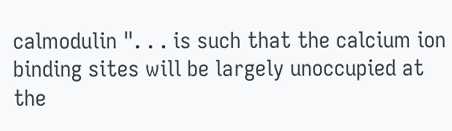calmodulin ". . . is such that the calcium ion binding sites will be largely unoccupied at the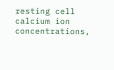resting cell calcium ion concentrations,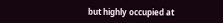but highly occupied at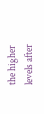the higher levels after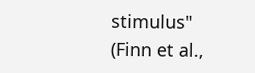stimulus" (Finn et al.,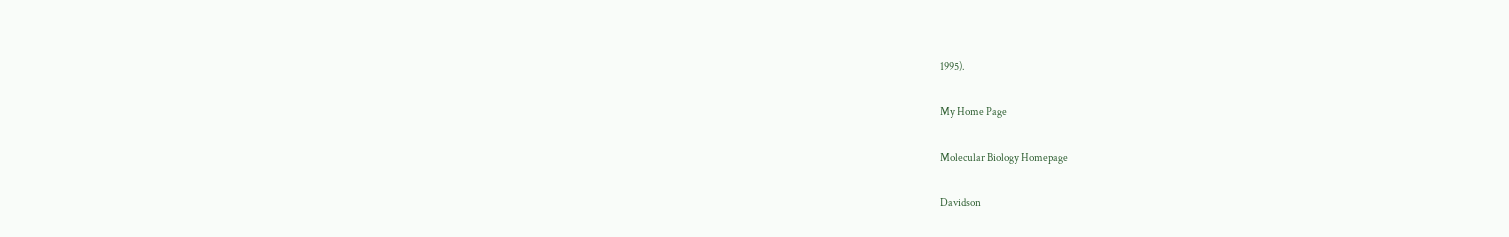1995).

My Home Page

Molecular Biology Homepage

Davidson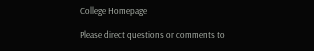College Homepage

Please direct questions or comments to